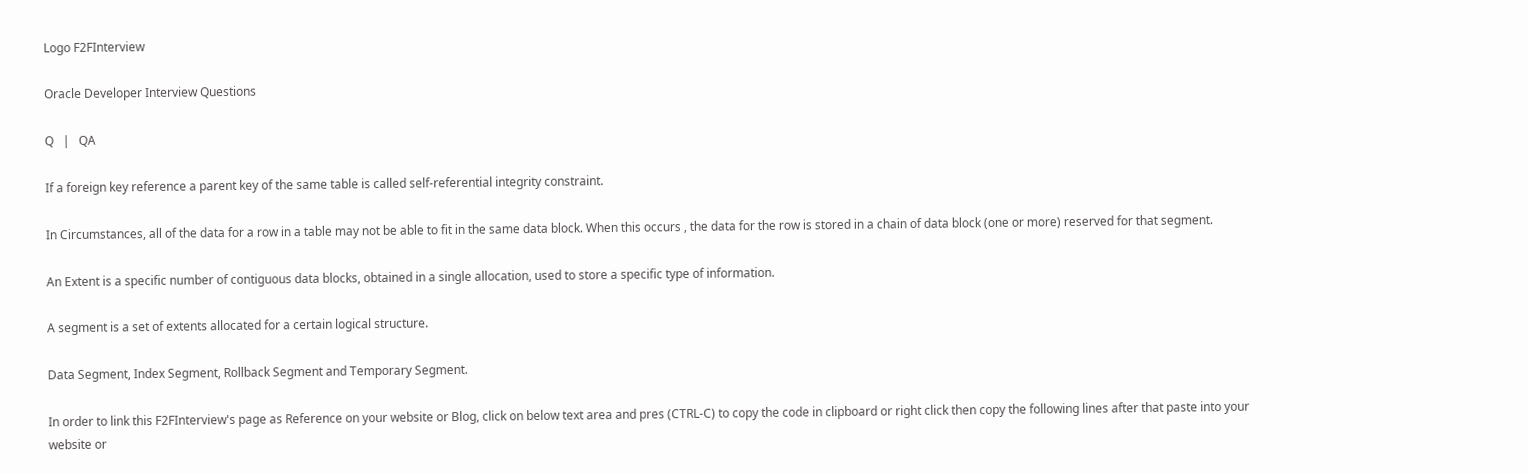Logo F2FInterview

Oracle Developer Interview Questions

Q   |   QA

If a foreign key reference a parent key of the same table is called self-referential integrity constraint.

In Circumstances, all of the data for a row in a table may not be able to fit in the same data block. When this occurs , the data for the row is stored in a chain of data block (one or more) reserved for that segment.

An Extent is a specific number of contiguous data blocks, obtained in a single allocation, used to store a specific type of information.

A segment is a set of extents allocated for a certain logical structure.

Data Segment, Index Segment, Rollback Segment and Temporary Segment.

In order to link this F2FInterview's page as Reference on your website or Blog, click on below text area and pres (CTRL-C) to copy the code in clipboard or right click then copy the following lines after that paste into your website or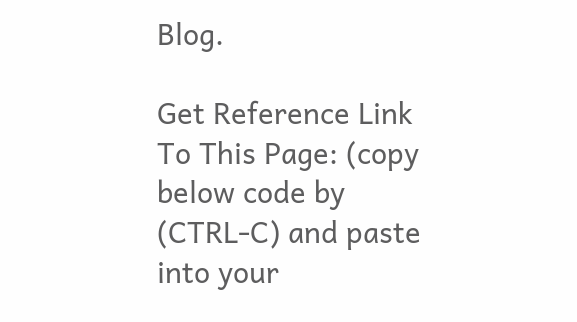Blog.

Get Reference Link To This Page: (copy below code by (CTRL-C) and paste into your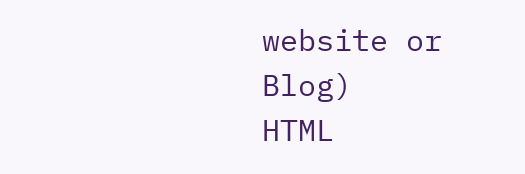website or Blog)
HTML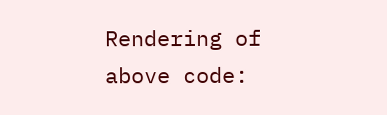Rendering of above code: